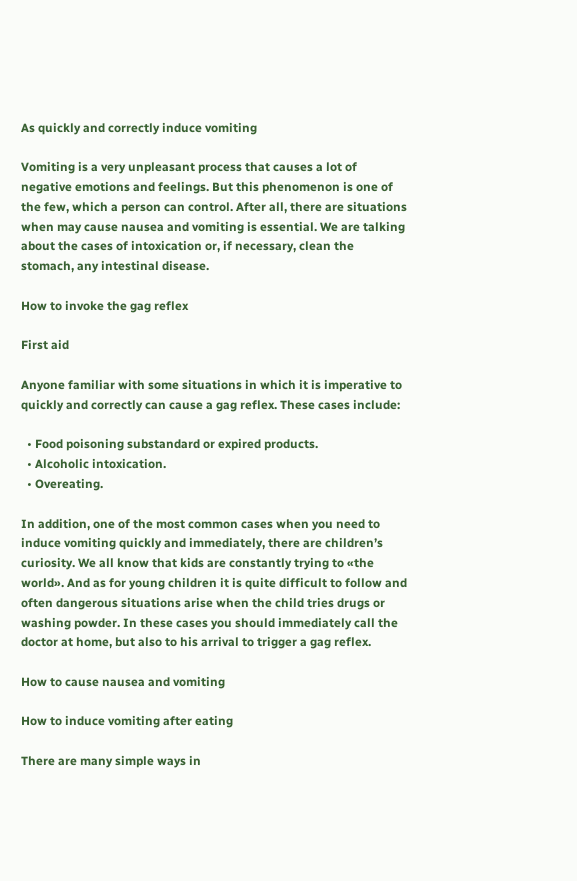As quickly and correctly induce vomiting

Vomiting is a very unpleasant process that causes a lot of negative emotions and feelings. But this phenomenon is one of the few, which a person can control. After all, there are situations when may cause nausea and vomiting is essential. We are talking about the cases of intoxication or, if necessary, clean the stomach, any intestinal disease.

How to invoke the gag reflex

First aid

Anyone familiar with some situations in which it is imperative to quickly and correctly can cause a gag reflex. These cases include:

  • Food poisoning substandard or expired products.
  • Alcoholic intoxication.
  • Overeating.

In addition, one of the most common cases when you need to induce vomiting quickly and immediately, there are children’s curiosity. We all know that kids are constantly trying to «the world». And as for young children it is quite difficult to follow and often dangerous situations arise when the child tries drugs or washing powder. In these cases you should immediately call the doctor at home, but also to his arrival to trigger a gag reflex.

How to cause nausea and vomiting

How to induce vomiting after eating

There are many simple ways in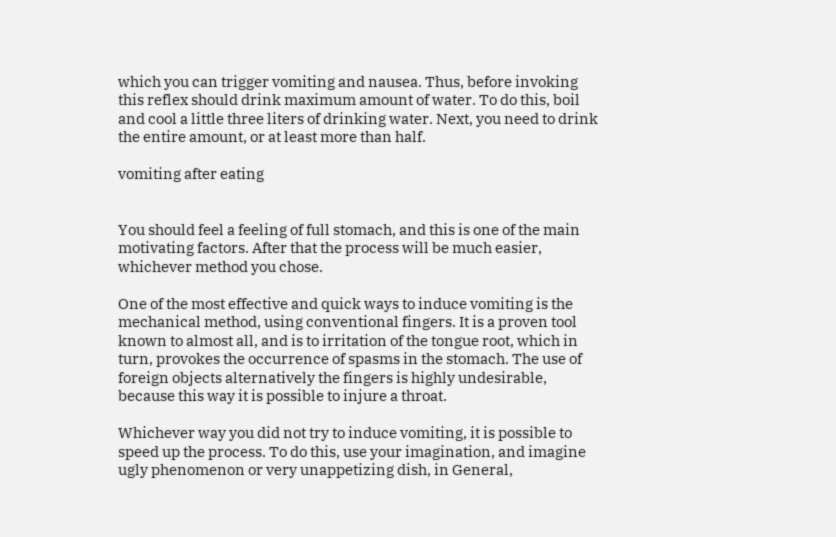which you can trigger vomiting and nausea. Thus, before invoking this reflex should drink maximum amount of water. To do this, boil and cool a little three liters of drinking water. Next, you need to drink the entire amount, or at least more than half.

vomiting after eating


You should feel a feeling of full stomach, and this is one of the main motivating factors. After that the process will be much easier, whichever method you chose.

One of the most effective and quick ways to induce vomiting is the mechanical method, using conventional fingers. It is a proven tool known to almost all, and is to irritation of the tongue root, which in turn, provokes the occurrence of spasms in the stomach. The use of foreign objects alternatively the fingers is highly undesirable, because this way it is possible to injure a throat.

Whichever way you did not try to induce vomiting, it is possible to speed up the process. To do this, use your imagination, and imagine ugly phenomenon or very unappetizing dish, in General,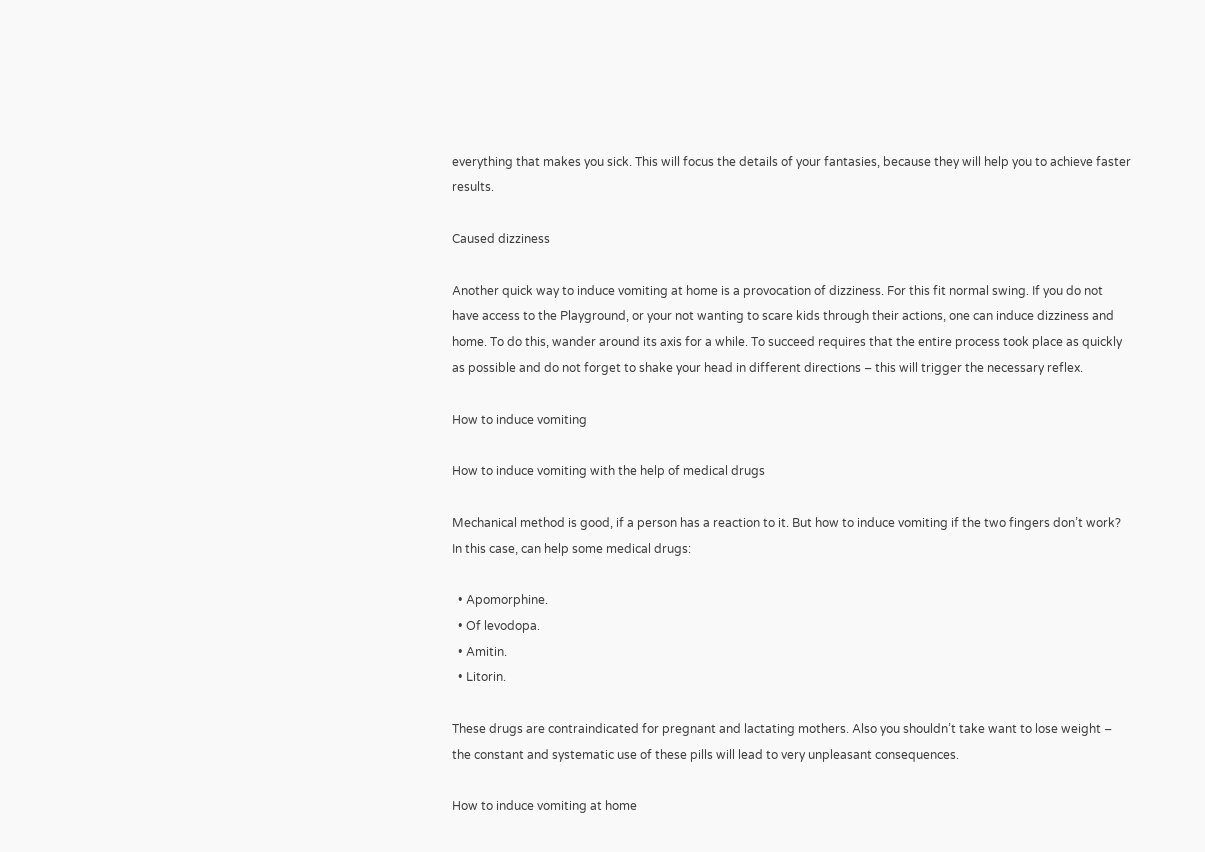everything that makes you sick. This will focus the details of your fantasies, because they will help you to achieve faster results.

Caused dizziness

Another quick way to induce vomiting at home is a provocation of dizziness. For this fit normal swing. If you do not have access to the Playground, or your not wanting to scare kids through their actions, one can induce dizziness and home. To do this, wander around its axis for a while. To succeed requires that the entire process took place as quickly as possible and do not forget to shake your head in different directions – this will trigger the necessary reflex.

How to induce vomiting

How to induce vomiting with the help of medical drugs

Mechanical method is good, if a person has a reaction to it. But how to induce vomiting if the two fingers don’t work? In this case, can help some medical drugs:

  • Apomorphine.
  • Of levodopa.
  • Amitin.
  • Litorin.

These drugs are contraindicated for pregnant and lactating mothers. Also you shouldn’t take want to lose weight – the constant and systematic use of these pills will lead to very unpleasant consequences.

How to induce vomiting at home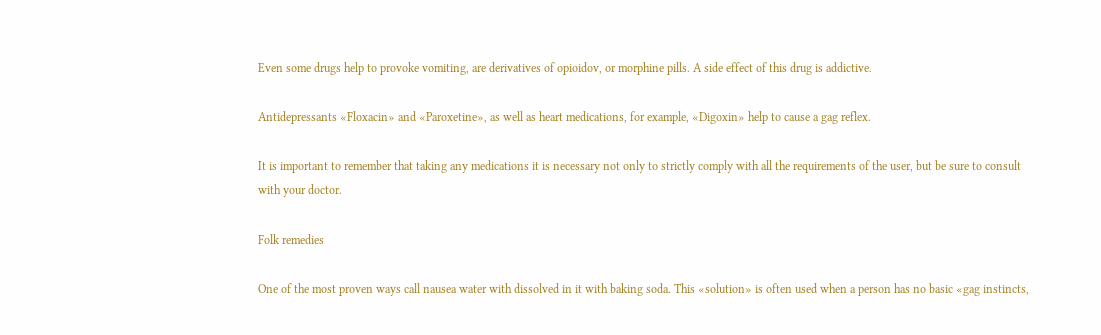Even some drugs help to provoke vomiting, are derivatives of opioidov, or morphine pills. A side effect of this drug is addictive.

Antidepressants «Floxacin» and «Paroxetine», as well as heart medications, for example, «Digoxin» help to cause a gag reflex.

It is important to remember that taking any medications it is necessary not only to strictly comply with all the requirements of the user, but be sure to consult with your doctor.

Folk remedies

One of the most proven ways call nausea water with dissolved in it with baking soda. This «solution» is often used when a person has no basic «gag instincts,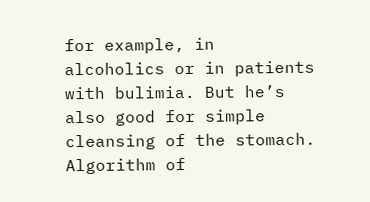for example, in alcoholics or in patients with bulimia. But he’s also good for simple cleansing of the stomach. Algorithm of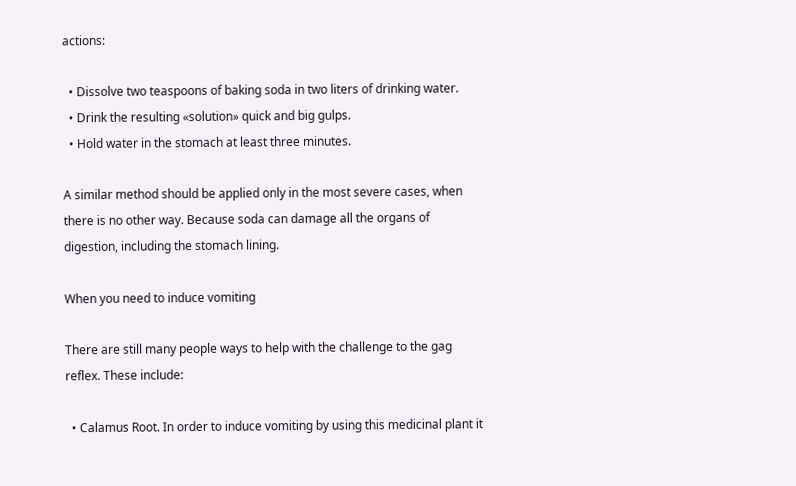actions:

  • Dissolve two teaspoons of baking soda in two liters of drinking water.
  • Drink the resulting «solution» quick and big gulps.
  • Hold water in the stomach at least three minutes.

A similar method should be applied only in the most severe cases, when there is no other way. Because soda can damage all the organs of digestion, including the stomach lining.

When you need to induce vomiting

There are still many people ways to help with the challenge to the gag reflex. These include:

  • Calamus Root. In order to induce vomiting by using this medicinal plant it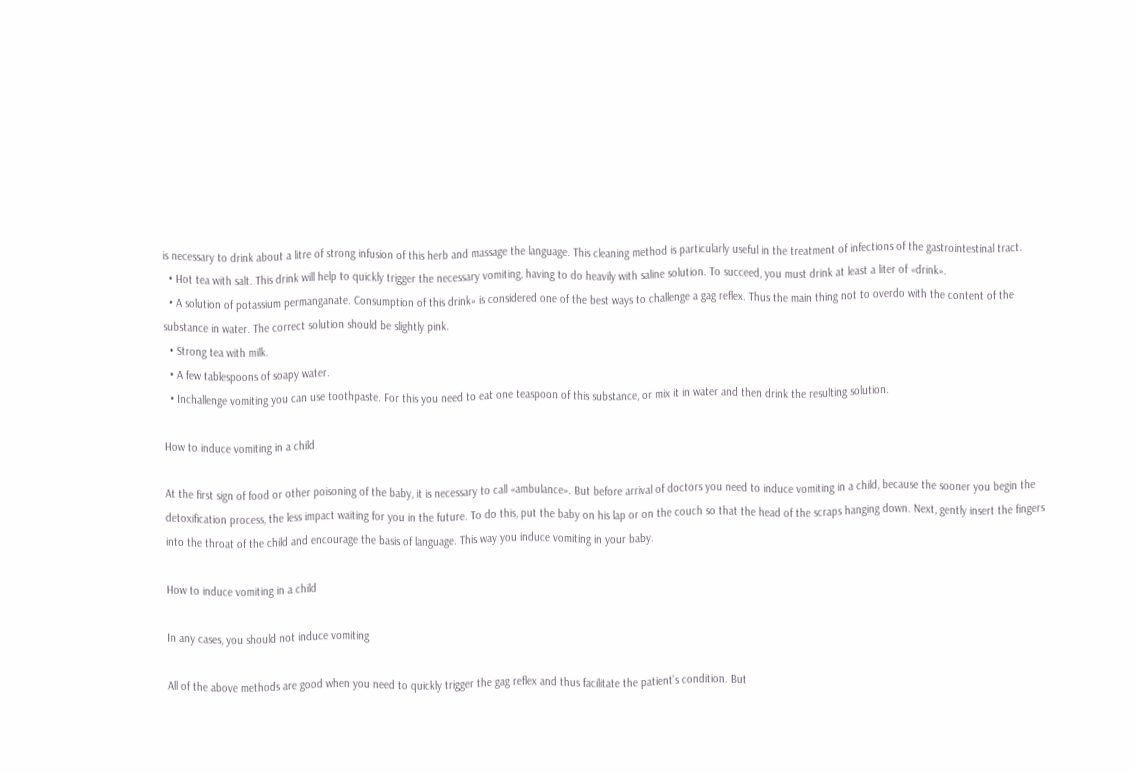is necessary to drink about a litre of strong infusion of this herb and massage the language. This cleaning method is particularly useful in the treatment of infections of the gastrointestinal tract.
  • Hot tea with salt. This drink will help to quickly trigger the necessary vomiting, having to do heavily with saline solution. To succeed, you must drink at least a liter of «drink».
  • A solution of potassium permanganate. Consumption of this drink» is considered one of the best ways to challenge a gag reflex. Thus the main thing not to overdo with the content of the substance in water. The correct solution should be slightly pink.
  • Strong tea with milk.
  • A few tablespoons of soapy water.
  • Inchallenge vomiting you can use toothpaste. For this you need to eat one teaspoon of this substance, or mix it in water and then drink the resulting solution.

How to induce vomiting in a child

At the first sign of food or other poisoning of the baby, it is necessary to call «ambulance». But before arrival of doctors you need to induce vomiting in a child, because the sooner you begin the detoxification process, the less impact waiting for you in the future. To do this, put the baby on his lap or on the couch so that the head of the scraps hanging down. Next, gently insert the fingers into the throat of the child and encourage the basis of language. This way you induce vomiting in your baby.

How to induce vomiting in a child

In any cases, you should not induce vomiting

All of the above methods are good when you need to quickly trigger the gag reflex and thus facilitate the patient’s condition. But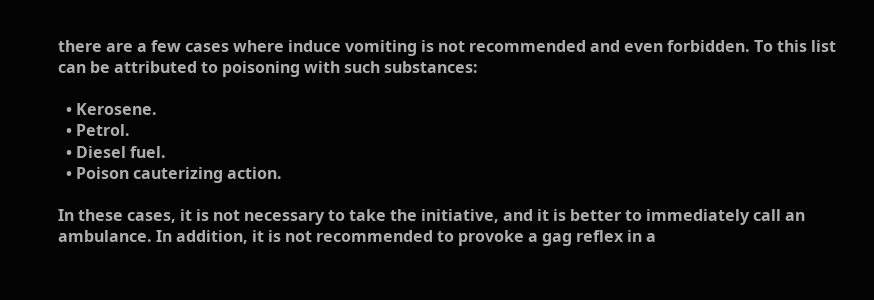there are a few cases where induce vomiting is not recommended and even forbidden. To this list can be attributed to poisoning with such substances:

  • Kerosene.
  • Petrol.
  • Diesel fuel.
  • Poison cauterizing action.

In these cases, it is not necessary to take the initiative, and it is better to immediately call an ambulance. In addition, it is not recommended to provoke a gag reflex in a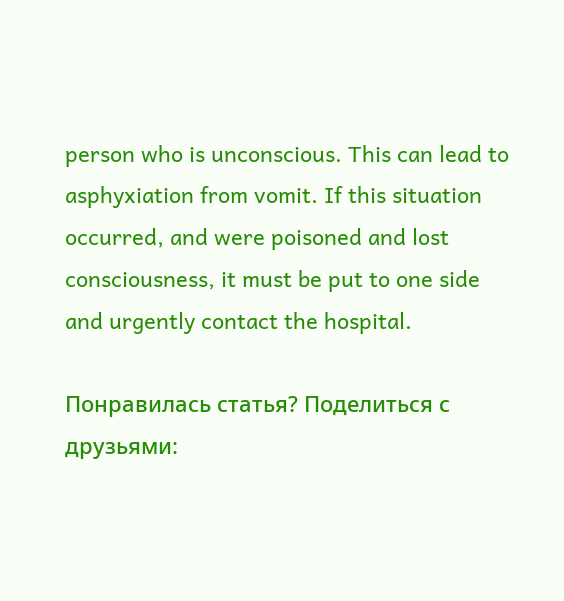person who is unconscious. This can lead to asphyxiation from vomit. If this situation occurred, and were poisoned and lost consciousness, it must be put to one side and urgently contact the hospital.

Понравилась статья? Поделиться с друзьями: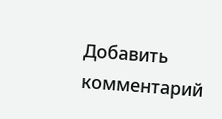Добавить комментарий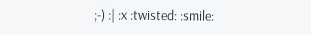;-) :| :x :twisted: :smile: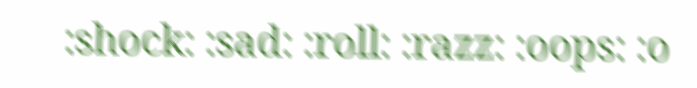:shock: :sad: :roll: :razz: :oops: :o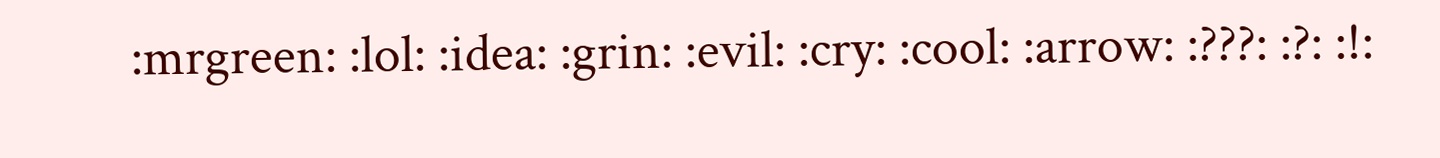:mrgreen: :lol: :idea: :grin: :evil: :cry: :cool: :arrow: :???: :?: :!: